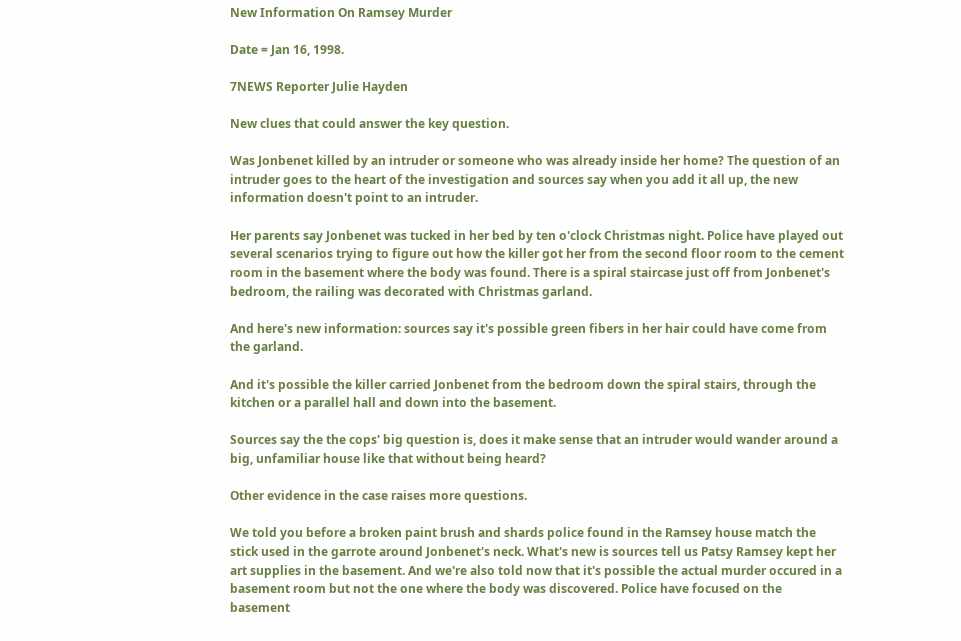New Information On Ramsey Murder

Date = Jan 16, 1998.

7NEWS Reporter Julie Hayden

New clues that could answer the key question.

Was Jonbenet killed by an intruder or someone who was already inside her home? The question of an intruder goes to the heart of the investigation and sources say when you add it all up, the new information doesn't point to an intruder.

Her parents say Jonbenet was tucked in her bed by ten o'clock Christmas night. Police have played out several scenarios trying to figure out how the killer got her from the second floor room to the cement room in the basement where the body was found. There is a spiral staircase just off from Jonbenet's bedroom, the railing was decorated with Christmas garland.

And here's new information: sources say it's possible green fibers in her hair could have come from the garland.

And it's possible the killer carried Jonbenet from the bedroom down the spiral stairs, through the kitchen or a parallel hall and down into the basement.

Sources say the the cops' big question is, does it make sense that an intruder would wander around a big, unfamiliar house like that without being heard?

Other evidence in the case raises more questions.

We told you before a broken paint brush and shards police found in the Ramsey house match the stick used in the garrote around Jonbenet's neck. What's new is sources tell us Patsy Ramsey kept her art supplies in the basement. And we're also told now that it's possible the actual murder occured in a basement room but not the one where the body was discovered. Police have focused on the basement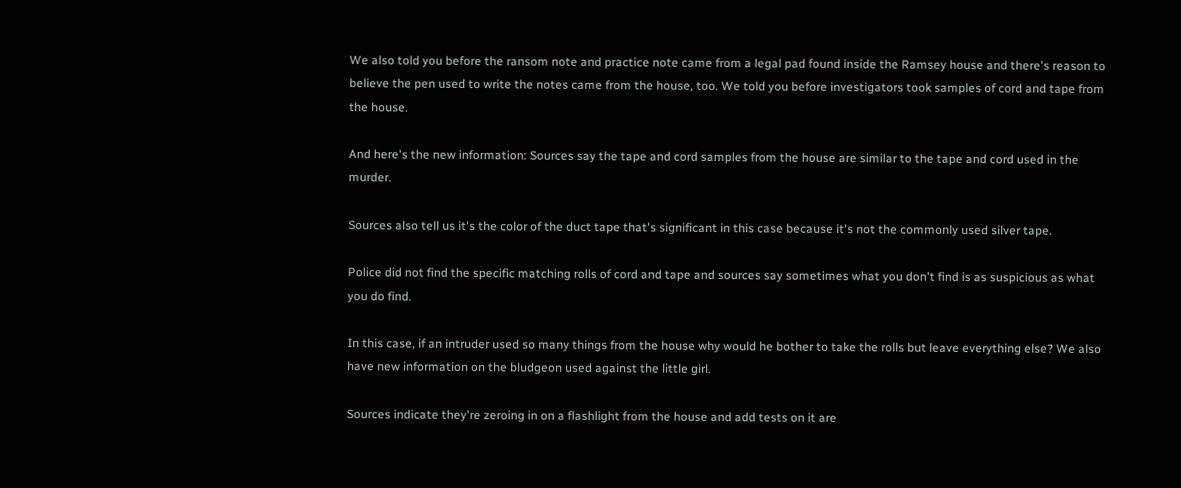We also told you before the ransom note and practice note came from a legal pad found inside the Ramsey house and there's reason to believe the pen used to write the notes came from the house, too. We told you before investigators took samples of cord and tape from the house.

And here's the new information: Sources say the tape and cord samples from the house are similar to the tape and cord used in the murder.

Sources also tell us it's the color of the duct tape that's significant in this case because it's not the commonly used silver tape.

Police did not find the specific matching rolls of cord and tape and sources say sometimes what you don't find is as suspicious as what you do find.

In this case, if an intruder used so many things from the house why would he bother to take the rolls but leave everything else? We also have new information on the bludgeon used against the little girl.

Sources indicate they're zeroing in on a flashlight from the house and add tests on it are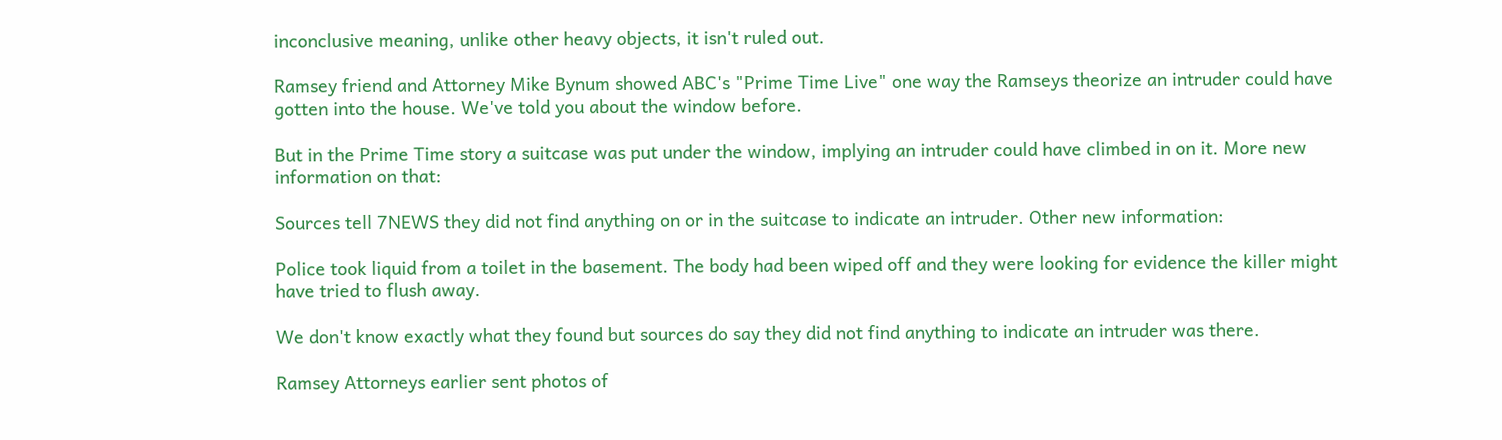inconclusive meaning, unlike other heavy objects, it isn't ruled out.

Ramsey friend and Attorney Mike Bynum showed ABC's "Prime Time Live" one way the Ramseys theorize an intruder could have gotten into the house. We've told you about the window before.

But in the Prime Time story a suitcase was put under the window, implying an intruder could have climbed in on it. More new information on that:

Sources tell 7NEWS they did not find anything on or in the suitcase to indicate an intruder. Other new information:

Police took liquid from a toilet in the basement. The body had been wiped off and they were looking for evidence the killer might have tried to flush away.

We don't know exactly what they found but sources do say they did not find anything to indicate an intruder was there.

Ramsey Attorneys earlier sent photos of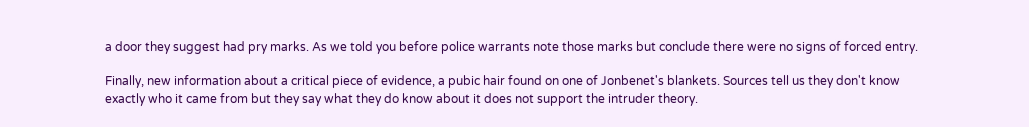a door they suggest had pry marks. As we told you before police warrants note those marks but conclude there were no signs of forced entry.

Finally, new information about a critical piece of evidence, a pubic hair found on one of Jonbenet's blankets. Sources tell us they don't know exactly who it came from but they say what they do know about it does not support the intruder theory.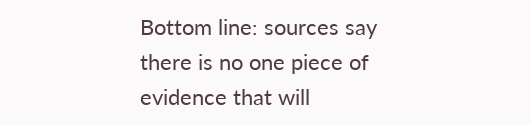Bottom line: sources say there is no one piece of evidence that will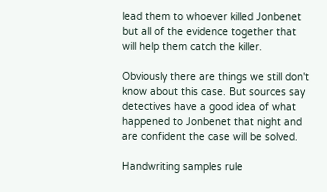lead them to whoever killed Jonbenet but all of the evidence together that will help them catch the killer.

Obviously there are things we still don't know about this case. But sources say detectives have a good idea of what happened to Jonbenet that night and are confident the case will be solved.

Handwriting samples rule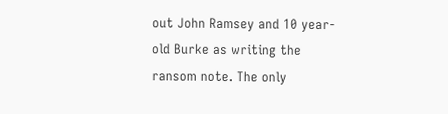out John Ramsey and 10 year-old Burke as writing the ransom note. The only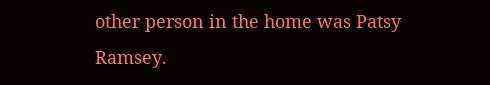other person in the home was Patsy Ramsey.